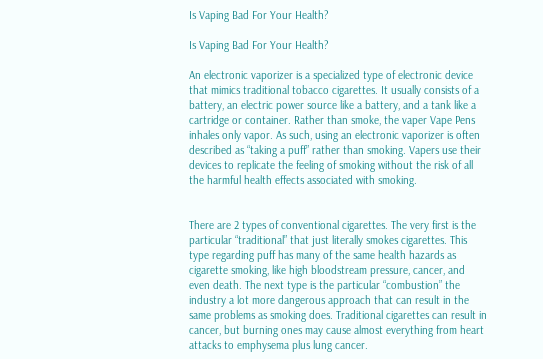Is Vaping Bad For Your Health?

Is Vaping Bad For Your Health?

An electronic vaporizer is a specialized type of electronic device that mimics traditional tobacco cigarettes. It usually consists of a battery, an electric power source like a battery, and a tank like a cartridge or container. Rather than smoke, the vaper Vape Pens inhales only vapor. As such, using an electronic vaporizer is often described as “taking a puff” rather than smoking. Vapers use their devices to replicate the feeling of smoking without the risk of all the harmful health effects associated with smoking.


There are 2 types of conventional cigarettes. The very first is the particular “traditional” that just literally smokes cigarettes. This type regarding puff has many of the same health hazards as cigarette smoking, like high bloodstream pressure, cancer, and even death. The next type is the particular “combustion” the industry a lot more dangerous approach that can result in the same problems as smoking does. Traditional cigarettes can result in cancer, but burning ones may cause almost everything from heart attacks to emphysema plus lung cancer.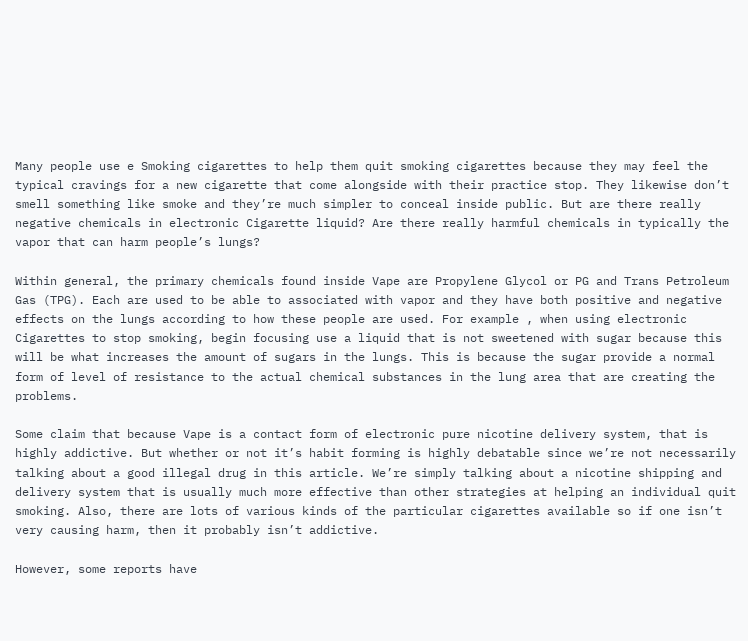Many people use e Smoking cigarettes to help them quit smoking cigarettes because they may feel the typical cravings for a new cigarette that come alongside with their practice stop. They likewise don’t smell something like smoke and they’re much simpler to conceal inside public. But are there really negative chemicals in electronic Cigarette liquid? Are there really harmful chemicals in typically the vapor that can harm people’s lungs?

Within general, the primary chemicals found inside Vape are Propylene Glycol or PG and Trans Petroleum Gas (TPG). Each are used to be able to associated with vapor and they have both positive and negative effects on the lungs according to how these people are used. For example , when using electronic Cigarettes to stop smoking, begin focusing use a liquid that is not sweetened with sugar because this will be what increases the amount of sugars in the lungs. This is because the sugar provide a normal form of level of resistance to the actual chemical substances in the lung area that are creating the problems.

Some claim that because Vape is a contact form of electronic pure nicotine delivery system, that is highly addictive. But whether or not it’s habit forming is highly debatable since we’re not necessarily talking about a good illegal drug in this article. We’re simply talking about a nicotine shipping and delivery system that is usually much more effective than other strategies at helping an individual quit smoking. Also, there are lots of various kinds of the particular cigarettes available so if one isn’t very causing harm, then it probably isn’t addictive.

However, some reports have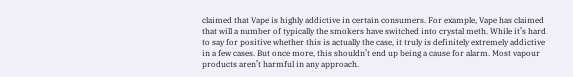claimed that Vape is highly addictive in certain consumers. For example, Vape has claimed that will a number of typically the smokers have switched into crystal meth. While it’s hard to say for positive whether this is actually the case, it truly is definitely extremely addictive in a few cases. But once more, this shouldn’t end up being a cause for alarm. Most vapour products aren’t harmful in any approach.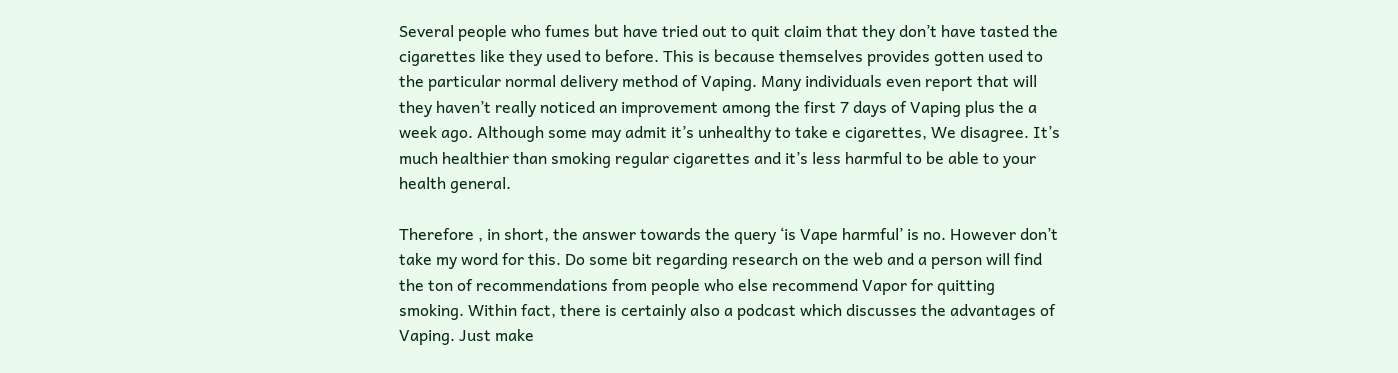Several people who fumes but have tried out to quit claim that they don’t have tasted the cigarettes like they used to before. This is because themselves provides gotten used to the particular normal delivery method of Vaping. Many individuals even report that will they haven’t really noticed an improvement among the first 7 days of Vaping plus the a week ago. Although some may admit it’s unhealthy to take e cigarettes, We disagree. It’s much healthier than smoking regular cigarettes and it’s less harmful to be able to your health general.

Therefore , in short, the answer towards the query ‘is Vape harmful’ is no. However don’t take my word for this. Do some bit regarding research on the web and a person will find the ton of recommendations from people who else recommend Vapor for quitting smoking. Within fact, there is certainly also a podcast which discusses the advantages of Vaping. Just make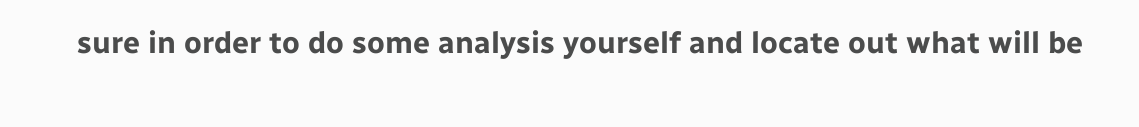sure in order to do some analysis yourself and locate out what will be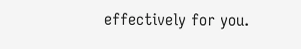effectively for you.